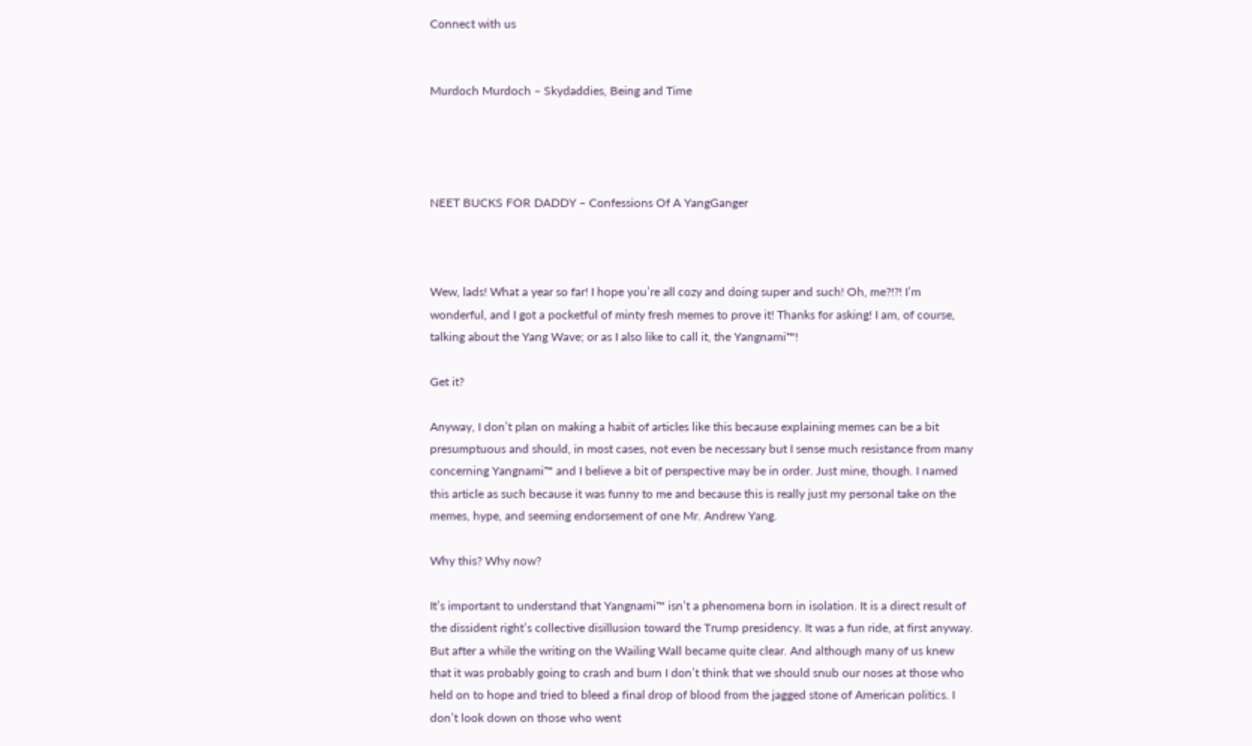Connect with us


Murdoch Murdoch – Skydaddies, Being and Time




NEET BUCKS FOR DADDY – Confessions Of A YangGanger



Wew, lads! What a year so far! I hope you’re all cozy and doing super and such! Oh, me?!?! I’m wonderful, and I got a pocketful of minty fresh memes to prove it! Thanks for asking! I am, of course, talking about the Yang Wave; or as I also like to call it, the Yangnami™!

Get it?

Anyway, I don’t plan on making a habit of articles like this because explaining memes can be a bit presumptuous and should, in most cases, not even be necessary but I sense much resistance from many concerning Yangnami™ and I believe a bit of perspective may be in order. Just mine, though. I named this article as such because it was funny to me and because this is really just my personal take on the memes, hype, and seeming endorsement of one Mr. Andrew Yang.

Why this? Why now?

It’s important to understand that Yangnami™ isn’t a phenomena born in isolation. It is a direct result of the dissident right’s collective disillusion toward the Trump presidency. It was a fun ride, at first anyway. But after a while the writing on the Wailing Wall became quite clear. And although many of us knew that it was probably going to crash and burn I don’t think that we should snub our noses at those who held on to hope and tried to bleed a final drop of blood from the jagged stone of American politics. I don’t look down on those who went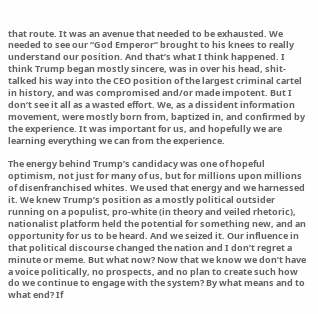that route. It was an avenue that needed to be exhausted. We needed to see our “God Emperor” brought to his knees to really understand our position. And that’s what I think happened. I think Trump began mostly sincere, was in over his head, shit-talked his way into the CEO position of the largest criminal cartel in history, and was compromised and/or made impotent. But I don’t see it all as a wasted effort. We, as a dissident information movement, were mostly born from, baptized in, and confirmed by the experience. It was important for us, and hopefully we are learning everything we can from the experience.

The energy behind Trump’s candidacy was one of hopeful optimism, not just for many of us, but for millions upon millions of disenfranchised whites. We used that energy and we harnessed it. We knew Trump’s position as a mostly political outsider running on a populist, pro-white (in theory and veiled rhetoric), nationalist platform held the potential for something new, and an opportunity for us to be heard. And we seized it. Our influence in that political discourse changed the nation and I don’t regret a minute or meme. But what now? Now that we know we don’t have a voice politically, no prospects, and no plan to create such how do we continue to engage with the system? By what means and to what end? If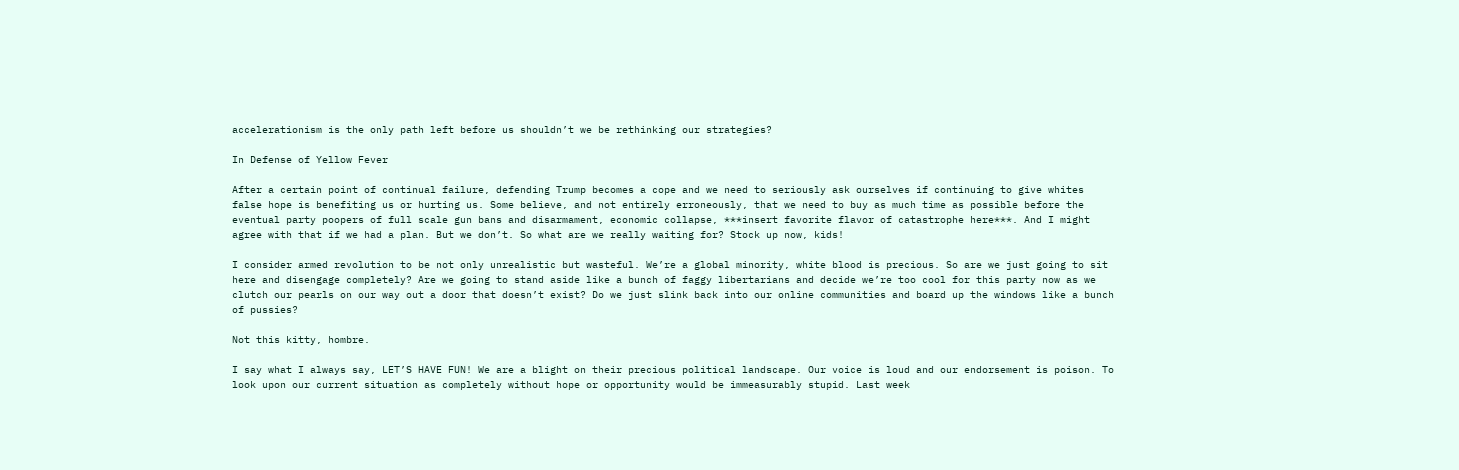accelerationism is the only path left before us shouldn’t we be rethinking our strategies?

In Defense of Yellow Fever

After a certain point of continual failure, defending Trump becomes a cope and we need to seriously ask ourselves if continuing to give whites false hope is benefiting us or hurting us. Some believe, and not entirely erroneously, that we need to buy as much time as possible before the eventual party poopers of full scale gun bans and disarmament, economic collapse, ***insert favorite flavor of catastrophe here***. And I might agree with that if we had a plan. But we don’t. So what are we really waiting for? Stock up now, kids!

I consider armed revolution to be not only unrealistic but wasteful. We’re a global minority, white blood is precious. So are we just going to sit here and disengage completely? Are we going to stand aside like a bunch of faggy libertarians and decide we’re too cool for this party now as we clutch our pearls on our way out a door that doesn’t exist? Do we just slink back into our online communities and board up the windows like a bunch of pussies?

Not this kitty, hombre.

I say what I always say, LET’S HAVE FUN! We are a blight on their precious political landscape. Our voice is loud and our endorsement is poison. To look upon our current situation as completely without hope or opportunity would be immeasurably stupid. Last week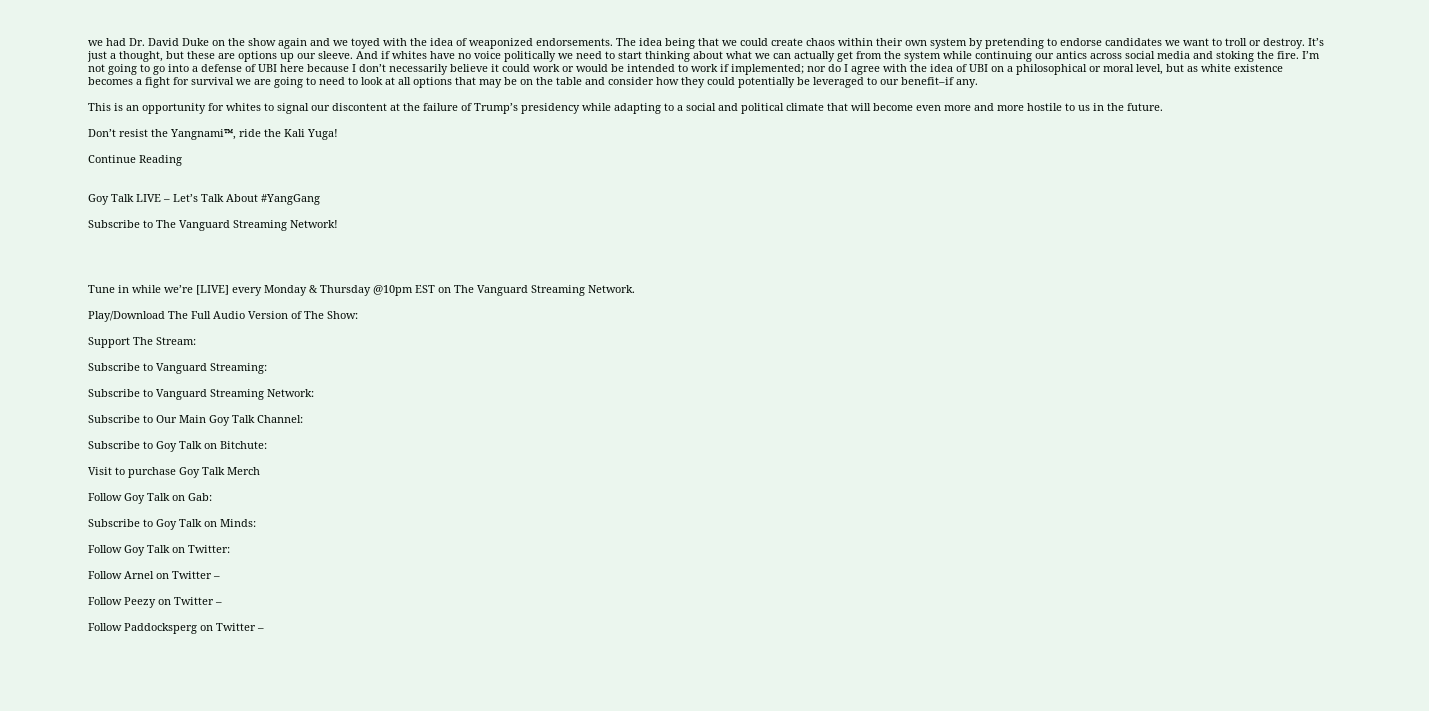we had Dr. David Duke on the show again and we toyed with the idea of weaponized endorsements. The idea being that we could create chaos within their own system by pretending to endorse candidates we want to troll or destroy. It’s just a thought, but these are options up our sleeve. And if whites have no voice politically we need to start thinking about what we can actually get from the system while continuing our antics across social media and stoking the fire. I’m not going to go into a defense of UBI here because I don’t necessarily believe it could work or would be intended to work if implemented; nor do I agree with the idea of UBI on a philosophical or moral level, but as white existence becomes a fight for survival we are going to need to look at all options that may be on the table and consider how they could potentially be leveraged to our benefit–if any.

This is an opportunity for whites to signal our discontent at the failure of Trump’s presidency while adapting to a social and political climate that will become even more and more hostile to us in the future.

Don’t resist the Yangnami™, ride the Kali Yuga!

Continue Reading


Goy Talk LIVE – Let’s Talk About #YangGang

Subscribe to The Vanguard Streaming Network!




Tune in while we’re [LIVE] every Monday & Thursday @10pm EST on The Vanguard Streaming Network.

Play/Download The Full Audio Version of The Show:

Support The Stream:

Subscribe to Vanguard Streaming:

Subscribe to Vanguard Streaming Network:

Subscribe to Our Main Goy Talk Channel:

Subscribe to Goy Talk on Bitchute:

Visit to purchase Goy Talk Merch

Follow Goy Talk on Gab:

Subscribe to Goy Talk on Minds:

Follow Goy Talk on Twitter:

Follow Arnel on Twitter –

Follow Peezy on Twitter –

Follow Paddocksperg on Twitter –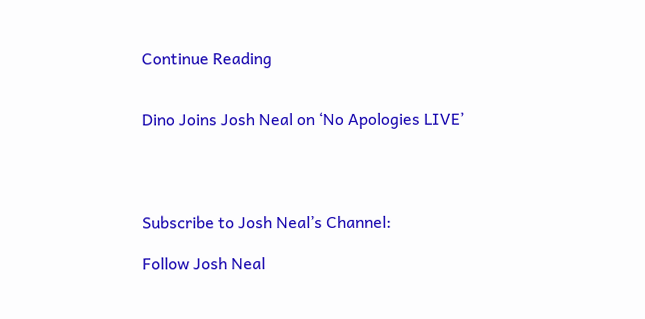Continue Reading


Dino Joins Josh Neal on ‘No Apologies LIVE’




Subscribe to Josh Neal’s Channel:

Follow Josh Neal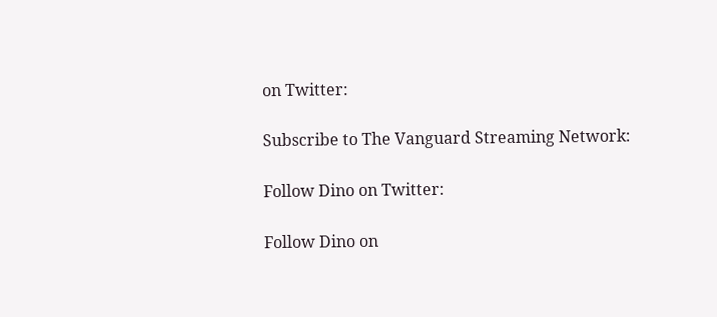on Twitter:

Subscribe to The Vanguard Streaming Network:

Follow Dino on Twitter:

Follow Dino on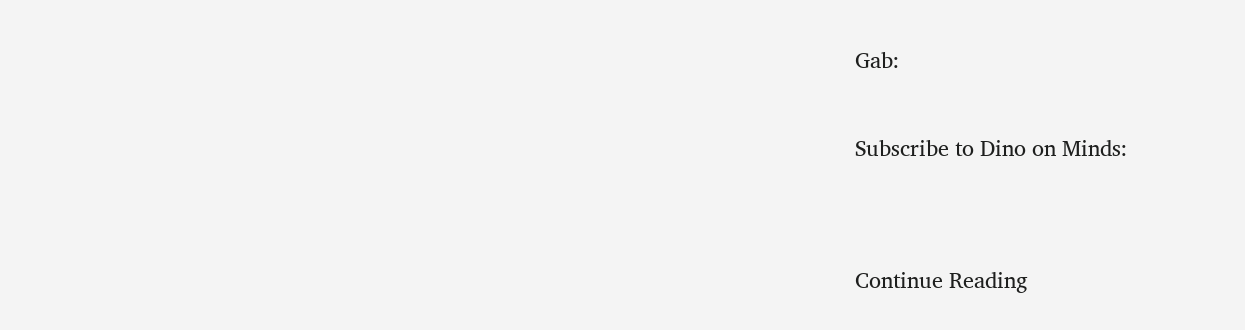Gab:

Subscribe to Dino on Minds:


Continue Reading